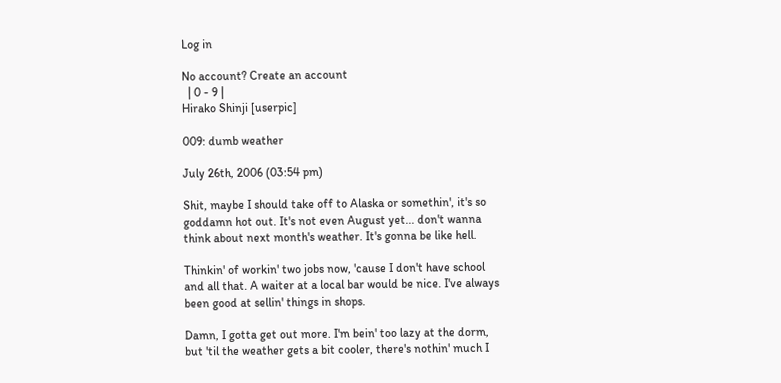Log in

No account? Create an account
  | 0 - 9 |
Hirako Shinji [userpic]

009: dumb weather

July 26th, 2006 (03:54 pm)

Shit, maybe I should take off to Alaska or somethin', it's so goddamn hot out. It's not even August yet... don't wanna think about next month's weather. It's gonna be like hell.

Thinkin' of workin' two jobs now, 'cause I don't have school and all that. A waiter at a local bar would be nice. I've always been good at sellin' things in shops.

Damn, I gotta get out more. I'm bein' too lazy at the dorm, but 'til the weather gets a bit cooler, there's nothin' much I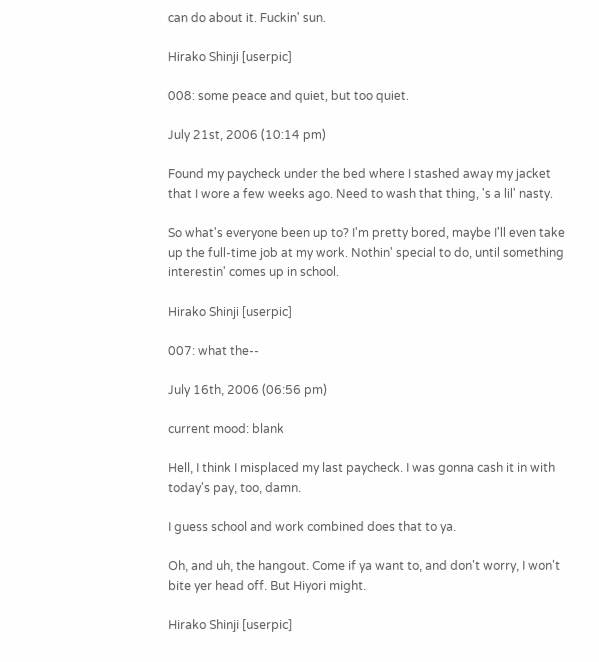can do about it. Fuckin' sun.

Hirako Shinji [userpic]

008: some peace and quiet, but too quiet.

July 21st, 2006 (10:14 pm)

Found my paycheck under the bed where I stashed away my jacket that I wore a few weeks ago. Need to wash that thing, 's a lil' nasty.

So what's everyone been up to? I'm pretty bored, maybe I'll even take up the full-time job at my work. Nothin' special to do, until something interestin' comes up in school.

Hirako Shinji [userpic]

007: what the--

July 16th, 2006 (06:56 pm)

current mood: blank

Hell, I think I misplaced my last paycheck. I was gonna cash it in with today's pay, too, damn.

I guess school and work combined does that to ya.

Oh, and uh, the hangout. Come if ya want to, and don't worry, I won't bite yer head off. But Hiyori might.

Hirako Shinji [userpic]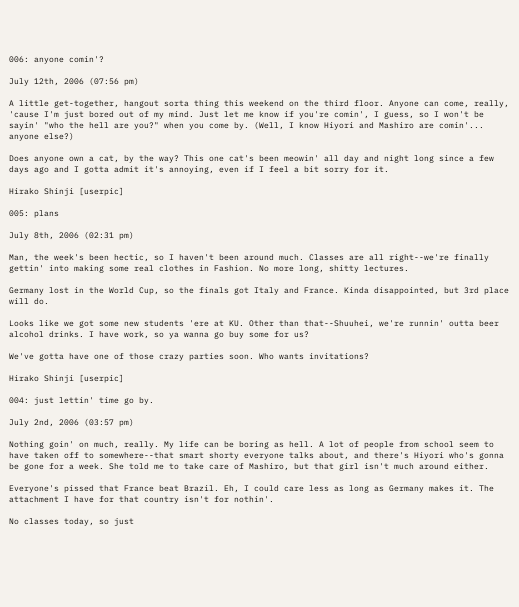006: anyone comin'?

July 12th, 2006 (07:56 pm)

A little get-together, hangout sorta thing this weekend on the third floor. Anyone can come, really, 'cause I'm just bored out of my mind. Just let me know if you're comin', I guess, so I won't be sayin' "who the hell are you?" when you come by. (Well, I know Hiyori and Mashiro are comin'... anyone else?)

Does anyone own a cat, by the way? This one cat's been meowin' all day and night long since a few days ago and I gotta admit it's annoying, even if I feel a bit sorry for it.

Hirako Shinji [userpic]

005: plans

July 8th, 2006 (02:31 pm)

Man, the week's been hectic, so I haven't been around much. Classes are all right--we're finally gettin' into making some real clothes in Fashion. No more long, shitty lectures.

Germany lost in the World Cup, so the finals got Italy and France. Kinda disappointed, but 3rd place will do.

Looks like we got some new students 'ere at KU. Other than that--Shuuhei, we're runnin' outta beer alcohol drinks. I have work, so ya wanna go buy some for us?

We've gotta have one of those crazy parties soon. Who wants invitations?

Hirako Shinji [userpic]

004: just lettin' time go by.

July 2nd, 2006 (03:57 pm)

Nothing goin' on much, really. My life can be boring as hell. A lot of people from school seem to have taken off to somewhere--that smart shorty everyone talks about, and there's Hiyori who's gonna be gone for a week. She told me to take care of Mashiro, but that girl isn't much around either.

Everyone's pissed that France beat Brazil. Eh, I could care less as long as Germany makes it. The attachment I have for that country isn't for nothin'.

No classes today, so just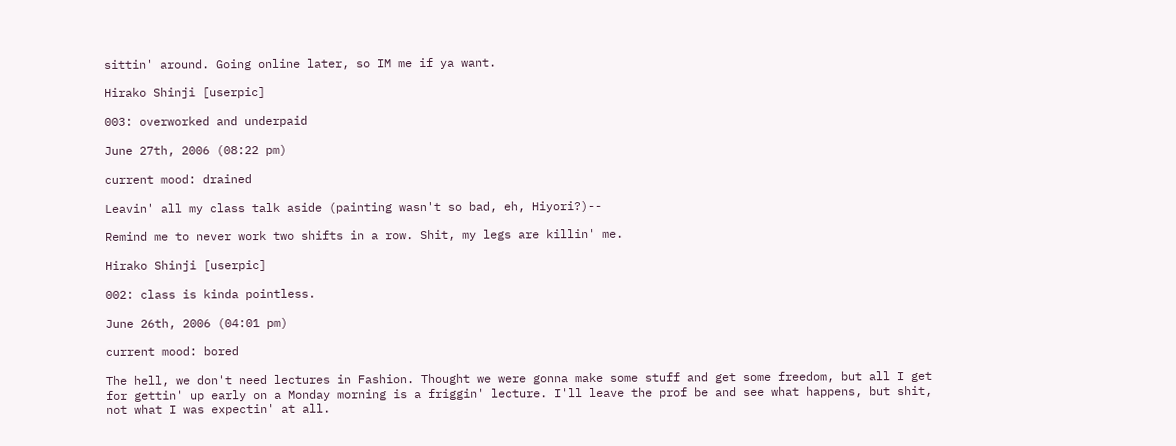sittin' around. Going online later, so IM me if ya want.

Hirako Shinji [userpic]

003: overworked and underpaid

June 27th, 2006 (08:22 pm)

current mood: drained

Leavin' all my class talk aside (painting wasn't so bad, eh, Hiyori?)--

Remind me to never work two shifts in a row. Shit, my legs are killin' me.

Hirako Shinji [userpic]

002: class is kinda pointless.

June 26th, 2006 (04:01 pm)

current mood: bored

The hell, we don't need lectures in Fashion. Thought we were gonna make some stuff and get some freedom, but all I get for gettin' up early on a Monday morning is a friggin' lecture. I'll leave the prof be and see what happens, but shit, not what I was expectin' at all.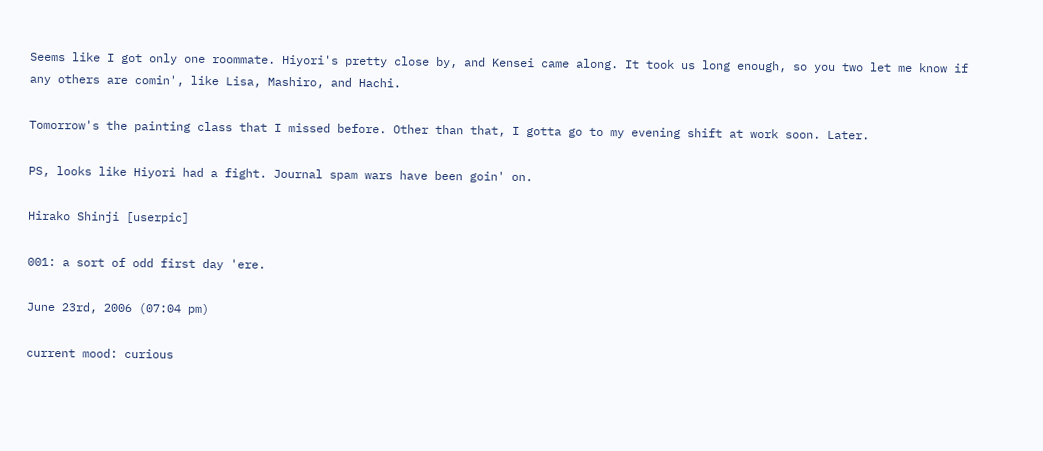Seems like I got only one roommate. Hiyori's pretty close by, and Kensei came along. It took us long enough, so you two let me know if any others are comin', like Lisa, Mashiro, and Hachi.

Tomorrow's the painting class that I missed before. Other than that, I gotta go to my evening shift at work soon. Later.

PS, looks like Hiyori had a fight. Journal spam wars have been goin' on.

Hirako Shinji [userpic]

001: a sort of odd first day 'ere.

June 23rd, 2006 (07:04 pm)

current mood: curious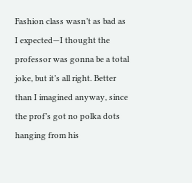Fashion class wasn’t as bad as I expected—I thought the professor was gonna be a total joke, but it’s all right. Better than I imagined anyway, since the prof’s got no polka dots hanging from his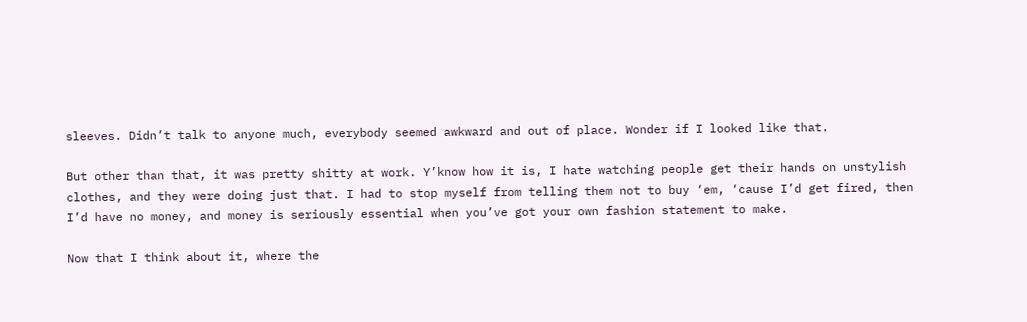sleeves. Didn’t talk to anyone much, everybody seemed awkward and out of place. Wonder if I looked like that.

But other than that, it was pretty shitty at work. Y’know how it is, I hate watching people get their hands on unstylish clothes, and they were doing just that. I had to stop myself from telling them not to buy ‘em, ‘cause I’d get fired, then I’d have no money, and money is seriously essential when you’ve got your own fashion statement to make.

Now that I think about it, where the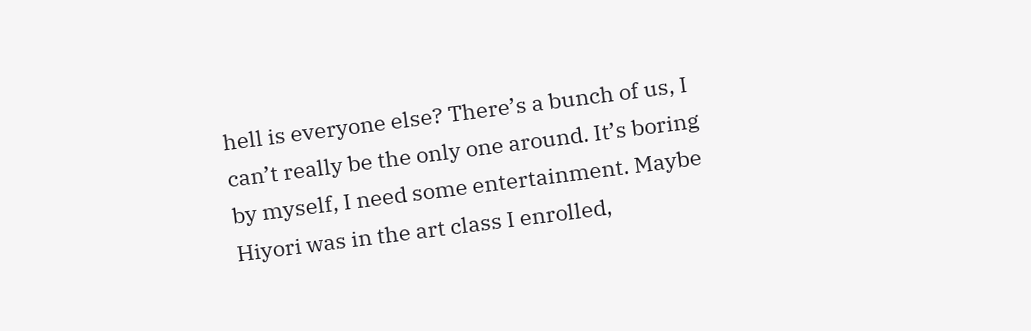hell is everyone else? There’s a bunch of us, I can’t really be the only one around. It’s boring by myself, I need some entertainment. Maybe Hiyori was in the art class I enrolled,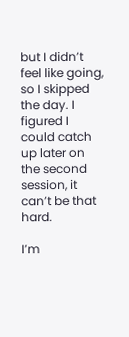but I didn’t feel like going, so I skipped the day. I figured I could catch up later on the second session, it can’t be that hard.

I’m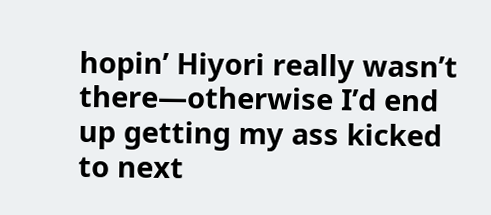hopin’ Hiyori really wasn’t there—otherwise I’d end up getting my ass kicked to next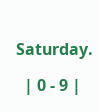Saturday.

  | 0 - 9 |